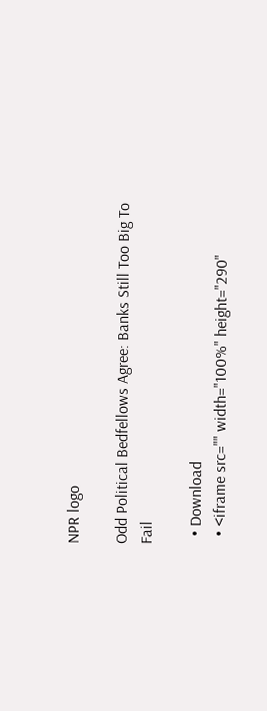NPR logo

Odd Political Bedfellows Agree: Banks Still Too Big To Fail

  • Download
  • <iframe src="" width="100%" height="290"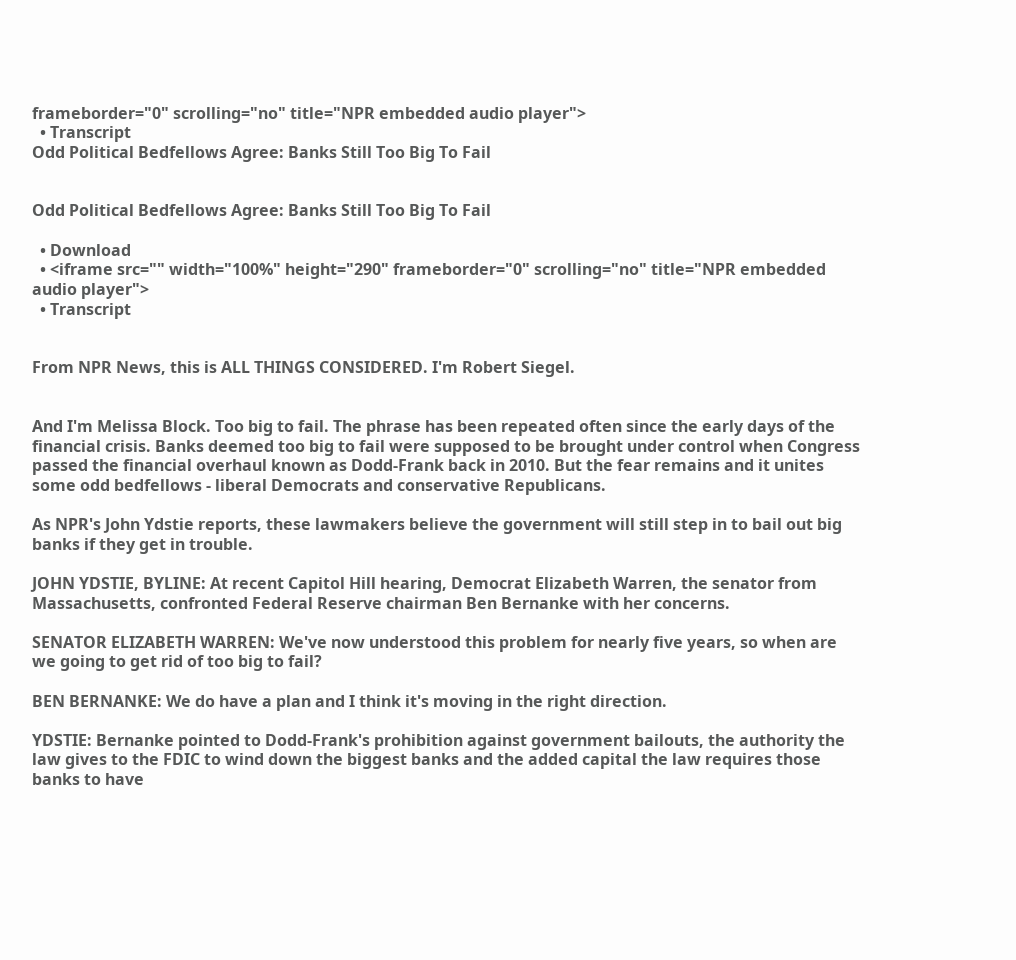frameborder="0" scrolling="no" title="NPR embedded audio player">
  • Transcript
Odd Political Bedfellows Agree: Banks Still Too Big To Fail


Odd Political Bedfellows Agree: Banks Still Too Big To Fail

  • Download
  • <iframe src="" width="100%" height="290" frameborder="0" scrolling="no" title="NPR embedded audio player">
  • Transcript


From NPR News, this is ALL THINGS CONSIDERED. I'm Robert Siegel.


And I'm Melissa Block. Too big to fail. The phrase has been repeated often since the early days of the financial crisis. Banks deemed too big to fail were supposed to be brought under control when Congress passed the financial overhaul known as Dodd-Frank back in 2010. But the fear remains and it unites some odd bedfellows - liberal Democrats and conservative Republicans.

As NPR's John Ydstie reports, these lawmakers believe the government will still step in to bail out big banks if they get in trouble.

JOHN YDSTIE, BYLINE: At recent Capitol Hill hearing, Democrat Elizabeth Warren, the senator from Massachusetts, confronted Federal Reserve chairman Ben Bernanke with her concerns.

SENATOR ELIZABETH WARREN: We've now understood this problem for nearly five years, so when are we going to get rid of too big to fail?

BEN BERNANKE: We do have a plan and I think it's moving in the right direction.

YDSTIE: Bernanke pointed to Dodd-Frank's prohibition against government bailouts, the authority the law gives to the FDIC to wind down the biggest banks and the added capital the law requires those banks to have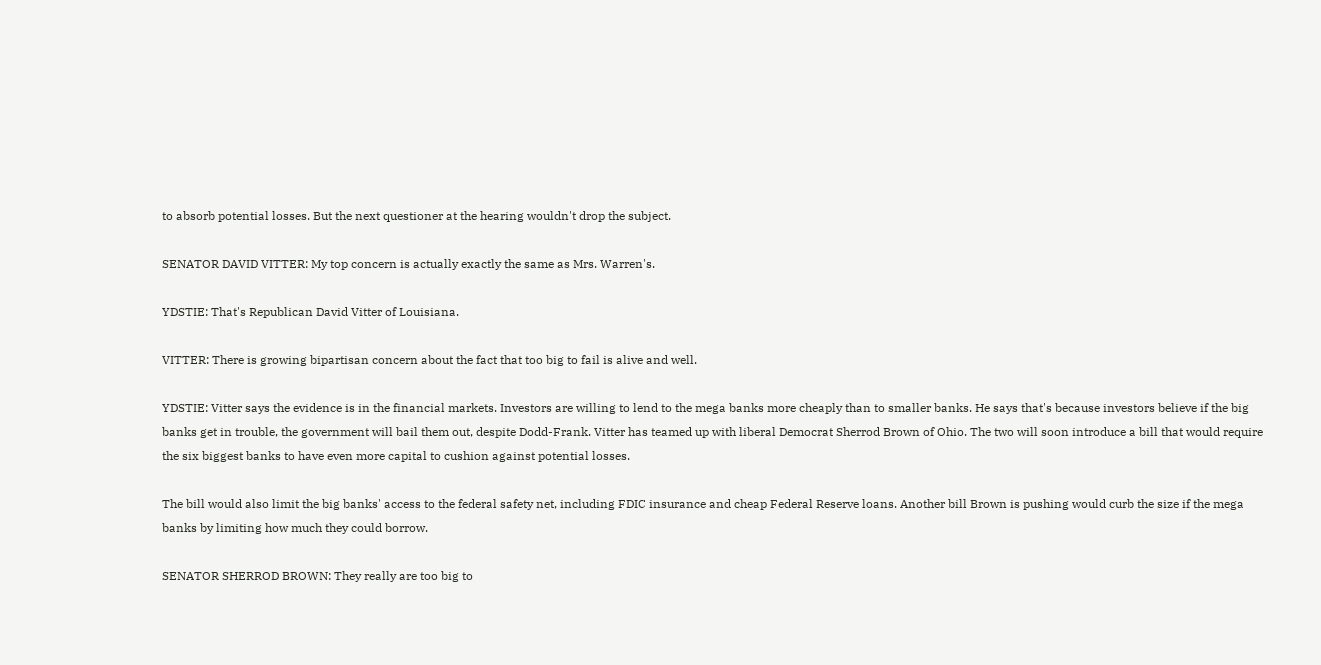to absorb potential losses. But the next questioner at the hearing wouldn't drop the subject.

SENATOR DAVID VITTER: My top concern is actually exactly the same as Mrs. Warren's.

YDSTIE: That's Republican David Vitter of Louisiana.

VITTER: There is growing bipartisan concern about the fact that too big to fail is alive and well.

YDSTIE: Vitter says the evidence is in the financial markets. Investors are willing to lend to the mega banks more cheaply than to smaller banks. He says that's because investors believe if the big banks get in trouble, the government will bail them out, despite Dodd-Frank. Vitter has teamed up with liberal Democrat Sherrod Brown of Ohio. The two will soon introduce a bill that would require the six biggest banks to have even more capital to cushion against potential losses.

The bill would also limit the big banks' access to the federal safety net, including FDIC insurance and cheap Federal Reserve loans. Another bill Brown is pushing would curb the size if the mega banks by limiting how much they could borrow.

SENATOR SHERROD BROWN: They really are too big to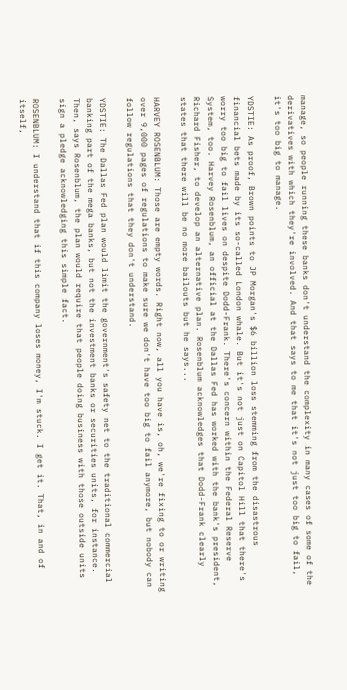manage, so people running these banks don't understand the complexity in many cases of some of the derivatives with which they're involved. And that says to me that it's not just too big to fail, it's too big to manage.

YDSTIE: As proof, Brown points to JP Morgan's $6 billion loss stemming from the disastrous financial bets made by its so-called London whale. But it's not just on Capitol Hill that there's worry too big to fail lives on despite Dodd-Frank. There's concern within the Federal Reserve System, too. Harvey Rosenblum, an official at the Dallas Fed has worked with the bank's president, Richard Fisher, to develop an alternative plan. Rosenblum acknowledges that Dodd-Frank clearly states that there will be no more bailouts but he says...

HARVEY ROSENBLUM: Those are empty words. Right now, all you have is, oh, we're fixing to or writing over 9,000 pages of regulations to make sure we don't have too big to fail anymore, but nobody can follow regulations that they don't understand.

YDSTIE: The Dallas Fed plan would limit the government's safety net to the traditional commercial banking part of the mega banks, but not the investment banks or securities units, for instance. Then, says Rosenblum, the plan would require that people doing business with those outside units sign a pledge acknowledging this simple fact.

ROSENBLUM: I understand that if this company loses money, I'm stuck. I get it. That, in and of itself,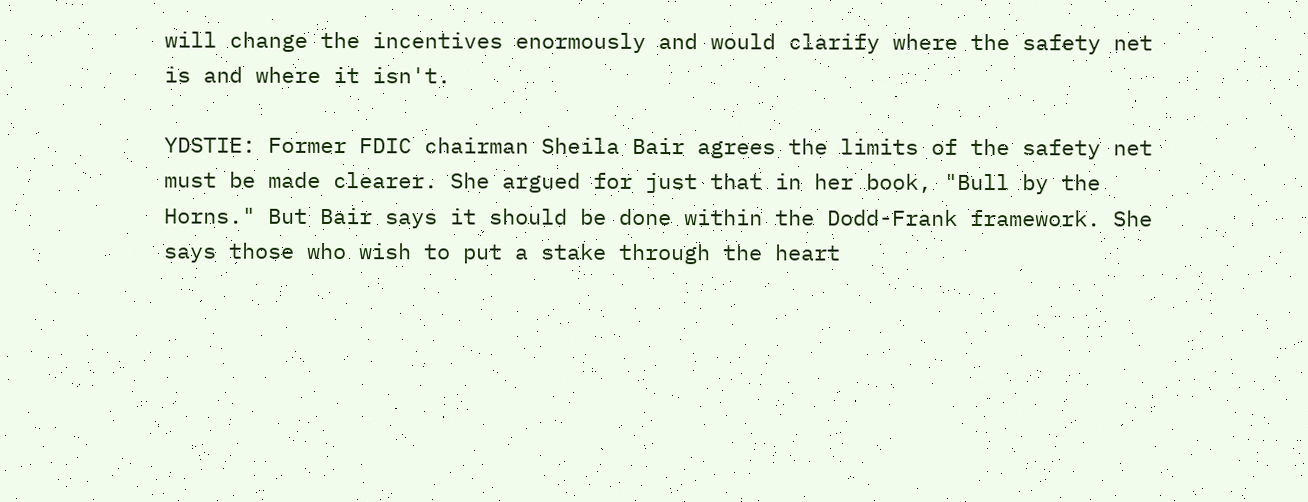will change the incentives enormously and would clarify where the safety net is and where it isn't.

YDSTIE: Former FDIC chairman Sheila Bair agrees the limits of the safety net must be made clearer. She argued for just that in her book, "Bull by the Horns." But Bair says it should be done within the Dodd-Frank framework. She says those who wish to put a stake through the heart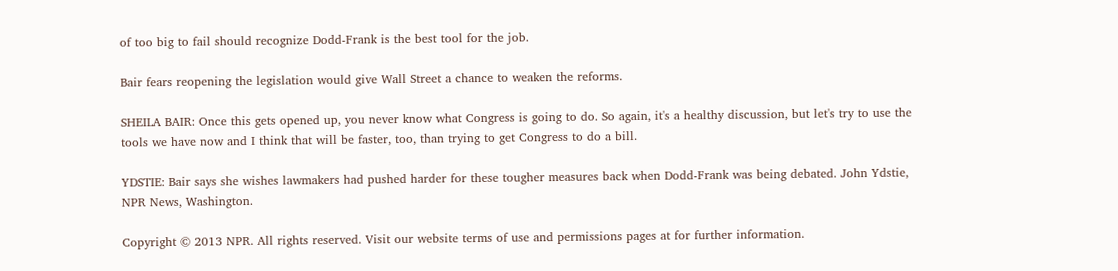of too big to fail should recognize Dodd-Frank is the best tool for the job.

Bair fears reopening the legislation would give Wall Street a chance to weaken the reforms.

SHEILA BAIR: Once this gets opened up, you never know what Congress is going to do. So again, it's a healthy discussion, but let's try to use the tools we have now and I think that will be faster, too, than trying to get Congress to do a bill.

YDSTIE: Bair says she wishes lawmakers had pushed harder for these tougher measures back when Dodd-Frank was being debated. John Ydstie, NPR News, Washington.

Copyright © 2013 NPR. All rights reserved. Visit our website terms of use and permissions pages at for further information.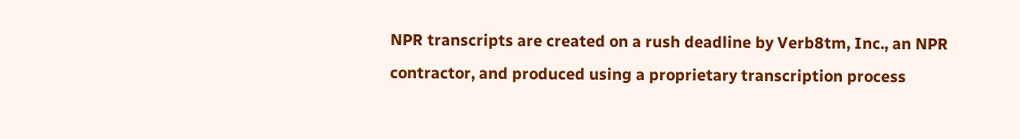NPR transcripts are created on a rush deadline by Verb8tm, Inc., an NPR contractor, and produced using a proprietary transcription process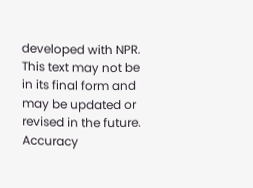developed with NPR. This text may not be in its final form and may be updated or revised in the future. Accuracy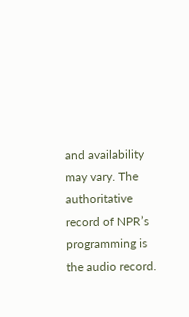and availability may vary. The authoritative record of NPR’s programming is the audio record.